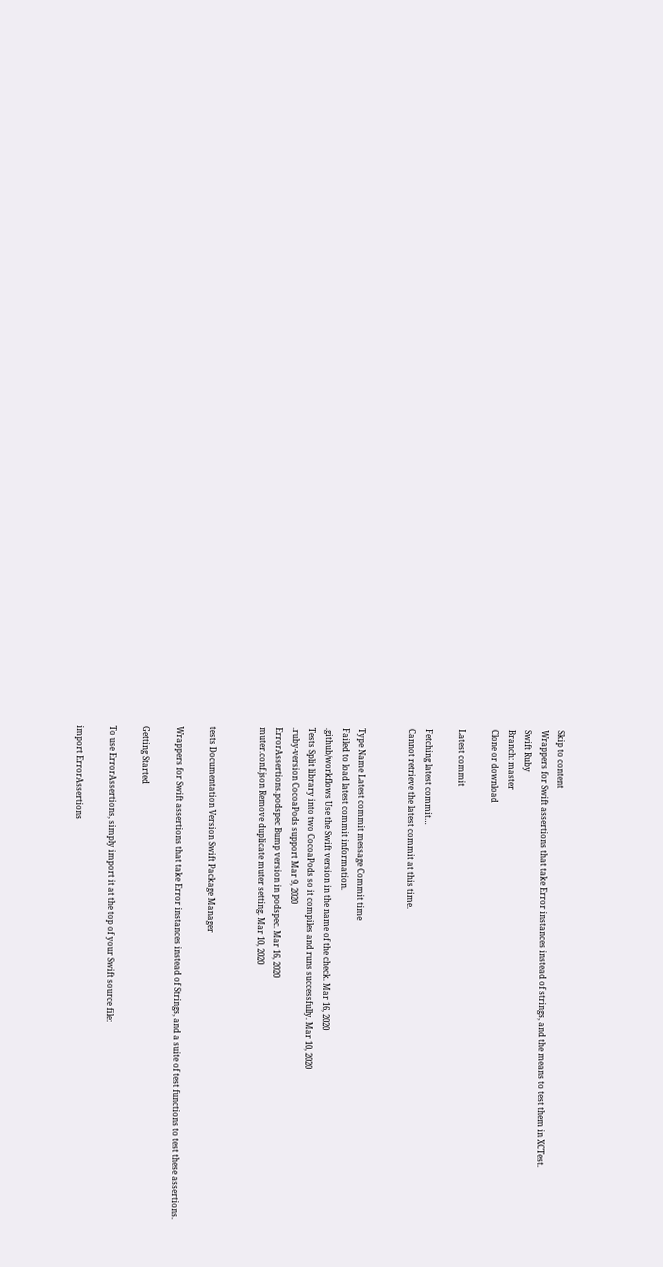Skip to content
Wrappers for Swift assertions that take Error instances instead of strings, and the means to test them in XCTest.
Swift Ruby
Branch: master
Clone or download

Latest commit

Fetching latest commit…
Cannot retrieve the latest commit at this time.


Type Name Latest commit message Commit time
Failed to load latest commit information.
.github/workflows Use the Swift version in the name of the check. Mar 16, 2020
Tests Split library into two CocoaPods so it compiles and runs successfully. Mar 10, 2020
.ruby-version CocoaPods support Mar 9, 2020
ErrorAssertions.podspec Bump version in podspec. Mar 16, 2020
muter.conf.json Remove duplicate muter setting. Mar 10, 2020


tests Documentation Version Swift Package Manager

Wrappers for Swift assertions that take Error instances instead of Strings, and a suite of test functions to test these assertions.

Getting Started

To use ErrorAssertions, simply import it at the top of your Swift source file:

import ErrorAssertions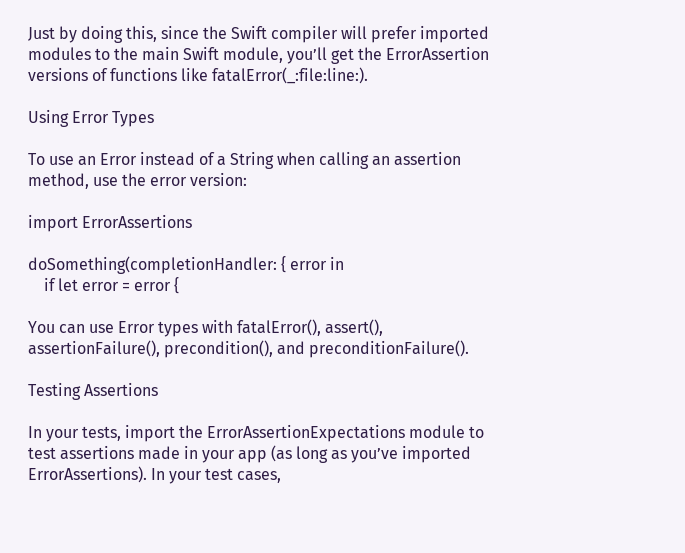Just by doing this, since the Swift compiler will prefer imported modules to the main Swift module, you’ll get the ErrorAssertion versions of functions like fatalError(_:file:line:).

Using Error Types

To use an Error instead of a String when calling an assertion method, use the error version:

import ErrorAssertions

doSomething(completionHandler: { error in
    if let error = error {

You can use Error types with fatalError(), assert(), assertionFailure(), precondition(), and preconditionFailure().

Testing Assertions

In your tests, import the ErrorAssertionExpectations module to test assertions made in your app (as long as you’ve imported ErrorAssertions). In your test cases,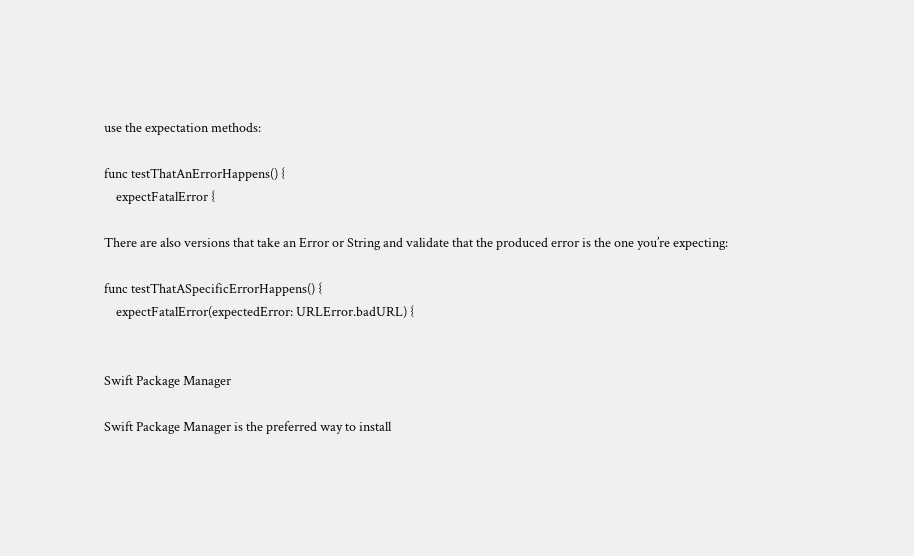use the expectation methods:

func testThatAnErrorHappens() {
    expectFatalError {

There are also versions that take an Error or String and validate that the produced error is the one you’re expecting:

func testThatASpecificErrorHappens() {
    expectFatalError(expectedError: URLError.badURL) {


Swift Package Manager

Swift Package Manager is the preferred way to install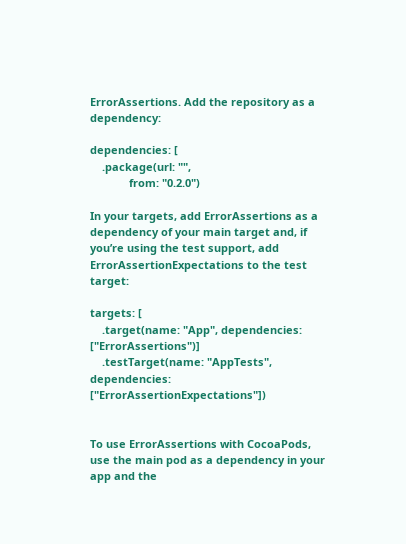ErrorAssertions. Add the repository as a dependency:

dependencies: [
    .package(url: "",
             from: "0.2.0")

In your targets, add ErrorAssertions as a dependency of your main target and, if you’re using the test support, add ErrorAssertionExpectations to the test target:

targets: [
    .target(name: "App", dependencies: ["ErrorAssertions")]
    .testTarget(name: "AppTests", dependencies: ["ErrorAssertionExpectations"])


To use ErrorAssertions with CocoaPods, use the main pod as a dependency in your app and the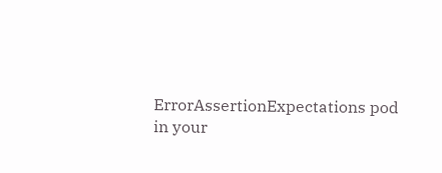ErrorAssertionExpectations pod in your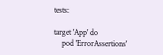tests:

target 'App' do
    pod 'ErrorAssertions'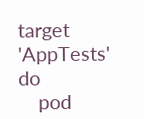target 'AppTests' do
    pod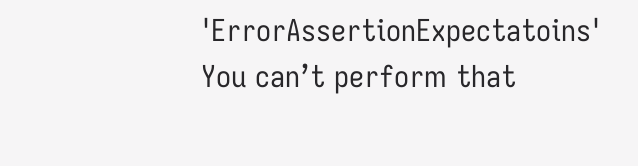'ErrorAssertionExpectatoins'
You can’t perform that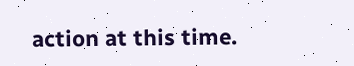action at this time.